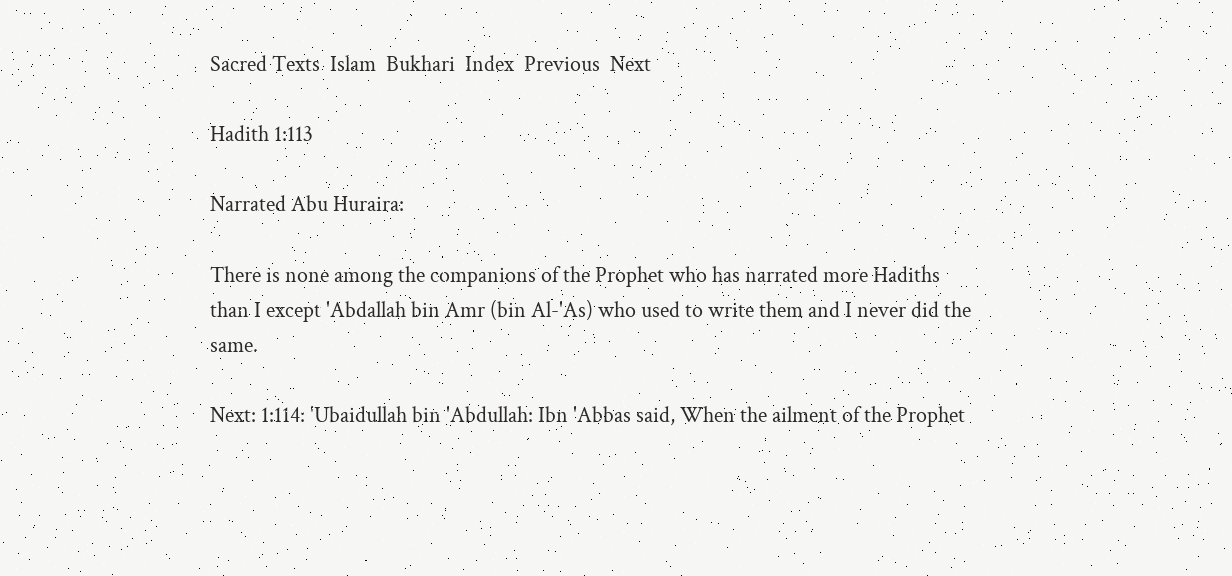Sacred Texts  Islam  Bukhari  Index  Previous  Next

Hadith 1:113

Narrated Abu Huraira:

There is none among the companions of the Prophet who has narrated more Hadiths than I except 'Abdallah bin Amr (bin Al-'As) who used to write them and I never did the same.

Next: 1:114: 'Ubaidullah bin 'Abdullah: Ibn 'Abbas said, When the ailment of the Prophet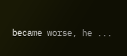became worse, he ...